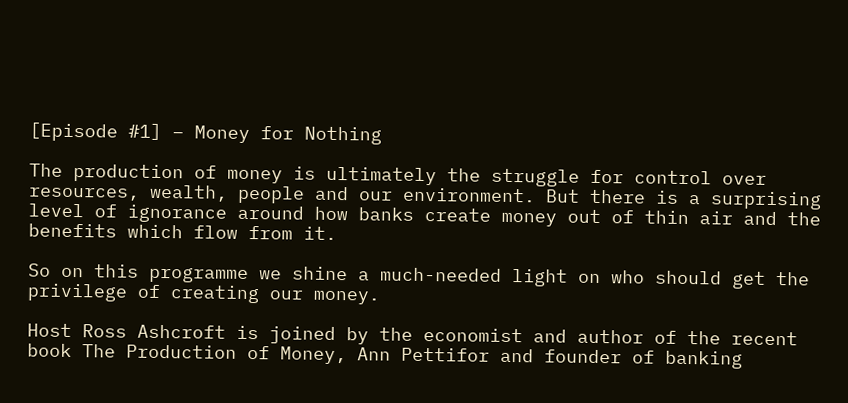[Episode #1] – Money for Nothing

The production of money is ultimately the struggle for control over resources, wealth, people and our environment. But there is a surprising level of ignorance around how banks create money out of thin air and the benefits which flow from it.

So on this programme we shine a much-needed light on who should get the privilege of creating our money.

Host Ross Ashcroft is joined by the economist and author of the recent book The Production of Money, Ann Pettifor and founder of banking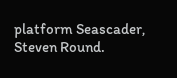platform Seascader, Steven Round.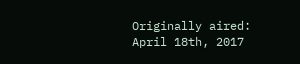Originally aired: April 18th, 2017